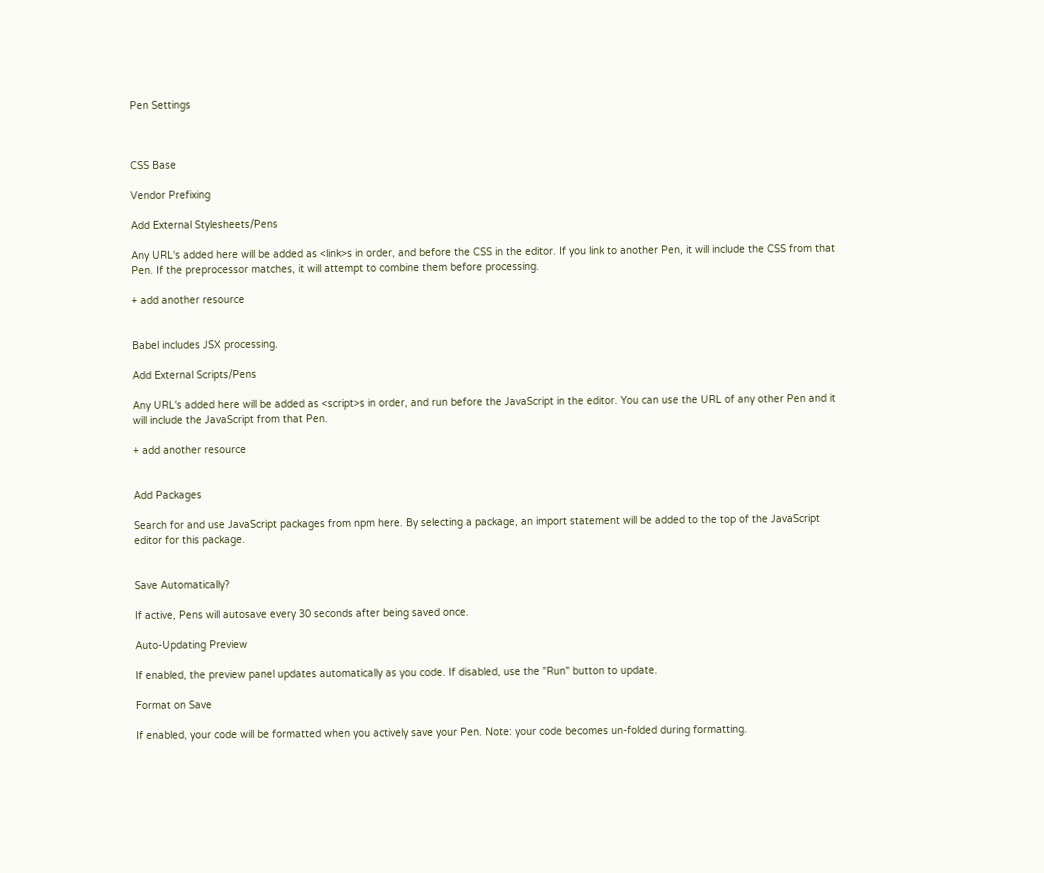Pen Settings



CSS Base

Vendor Prefixing

Add External Stylesheets/Pens

Any URL's added here will be added as <link>s in order, and before the CSS in the editor. If you link to another Pen, it will include the CSS from that Pen. If the preprocessor matches, it will attempt to combine them before processing.

+ add another resource


Babel includes JSX processing.

Add External Scripts/Pens

Any URL's added here will be added as <script>s in order, and run before the JavaScript in the editor. You can use the URL of any other Pen and it will include the JavaScript from that Pen.

+ add another resource


Add Packages

Search for and use JavaScript packages from npm here. By selecting a package, an import statement will be added to the top of the JavaScript editor for this package.


Save Automatically?

If active, Pens will autosave every 30 seconds after being saved once.

Auto-Updating Preview

If enabled, the preview panel updates automatically as you code. If disabled, use the "Run" button to update.

Format on Save

If enabled, your code will be formatted when you actively save your Pen. Note: your code becomes un-folded during formatting.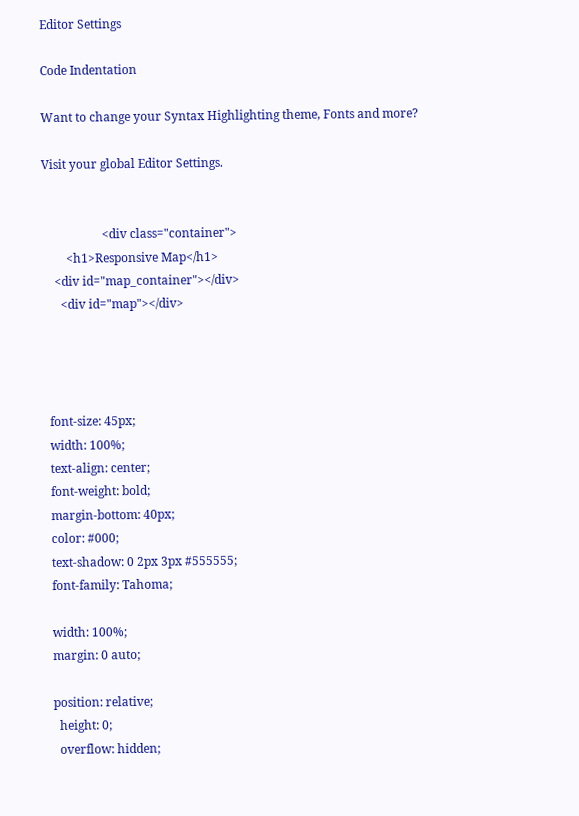Editor Settings

Code Indentation

Want to change your Syntax Highlighting theme, Fonts and more?

Visit your global Editor Settings.


                    <div class="container">
        <h1>Responsive Map</h1>
    <div id="map_container"></div>
      <div id="map"></div>




  font-size: 45px;
  width: 100%;
  text-align: center;
  font-weight: bold;
  margin-bottom: 40px;
  color: #000;
  text-shadow: 0 2px 3px #555555;
  font-family: Tahoma;

  width: 100%;
  margin: 0 auto;

  position: relative;
    height: 0;
    overflow: hidden;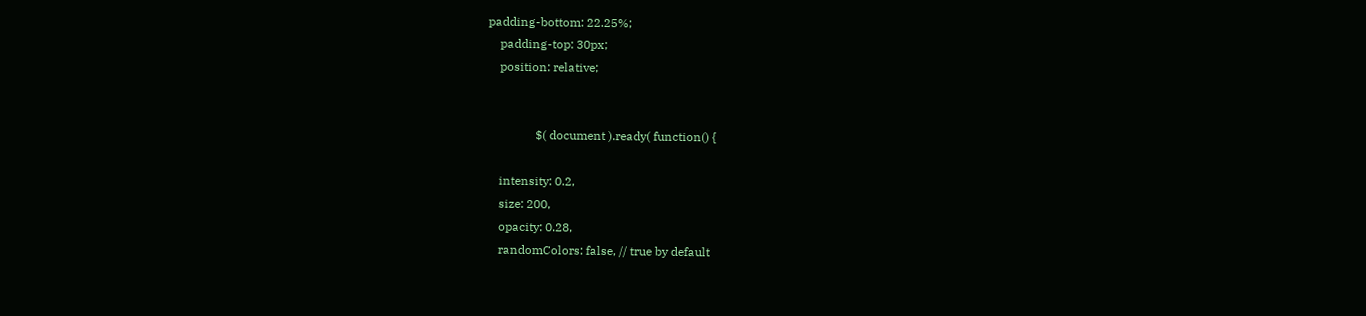padding-bottom: 22.25%;
    padding-top: 30px;
    position: relative;


                $( document ).ready( function() {

    intensity: 0.2,
    size: 200,
    opacity: 0.28,
    randomColors: false, // true by default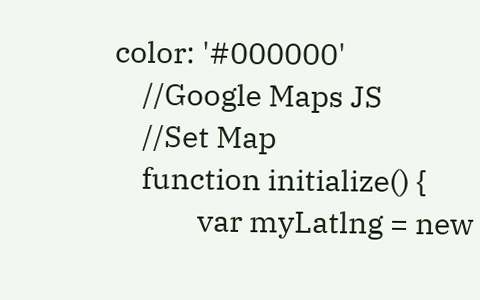color: '#000000'
    //Google Maps JS
    //Set Map
    function initialize() {
            var myLatlng = new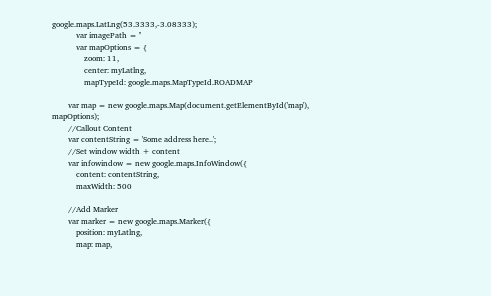google.maps.LatLng(53.3333,-3.08333);
            var imagePath = ''
            var mapOptions = {
                zoom: 11,
                center: myLatlng,
                mapTypeId: google.maps.MapTypeId.ROADMAP

        var map = new google.maps.Map(document.getElementById('map'), mapOptions);
        //Callout Content
        var contentString = 'Some address here..';
        //Set window width + content
        var infowindow = new google.maps.InfoWindow({
            content: contentString,
            maxWidth: 500

        //Add Marker
        var marker = new google.maps.Marker({
            position: myLatlng,
            map: map,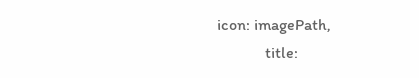icon: imagePath,
            title: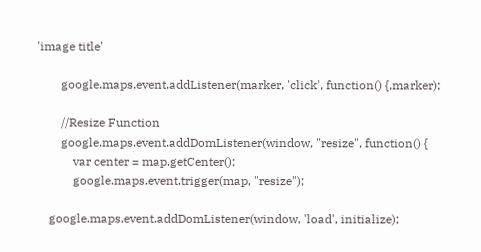'image title'

        google.maps.event.addListener(marker, 'click', function() {,marker);

        //Resize Function
        google.maps.event.addDomListener(window, "resize", function() {
            var center = map.getCenter();
            google.maps.event.trigger(map, "resize");

    google.maps.event.addDomListener(window, 'load', initialize);